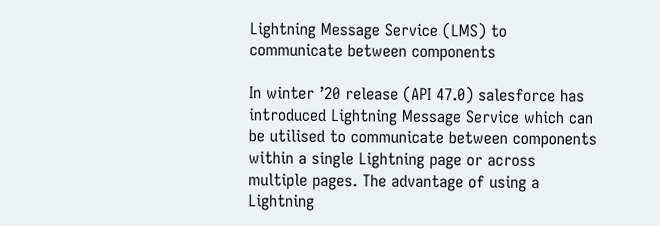Lightning Message Service (LMS) to communicate between components

In winter ’20 release (API 47.0) salesforce has introduced Lightning Message Service which can be utilised to communicate between components within a single Lightning page or across multiple pages. The advantage of using a Lightning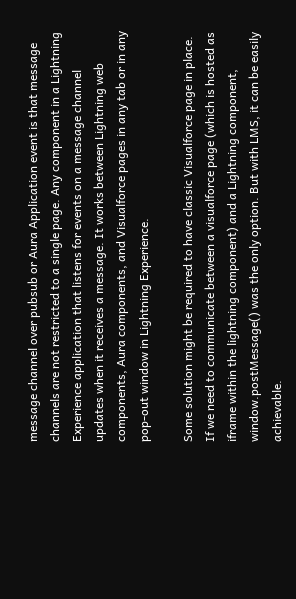message channel over pubsub or Aura Application event is that message channels are not restricted to a single page. Any component in a Lightning Experience application that listens for events on a message channel updates when it receives a message. It works between Lightning web components, Aura components, and Visualforce pages in any tab or in any pop-out window in Lightning Experience.

Some solution might be required to have classic Visualforce page in place. If we need to communicate between a visualforce page (which is hosted as iframe within the lightning component) and a Lightning component, window.postMessage() was the only option. But with LMS, it can be easily achievable.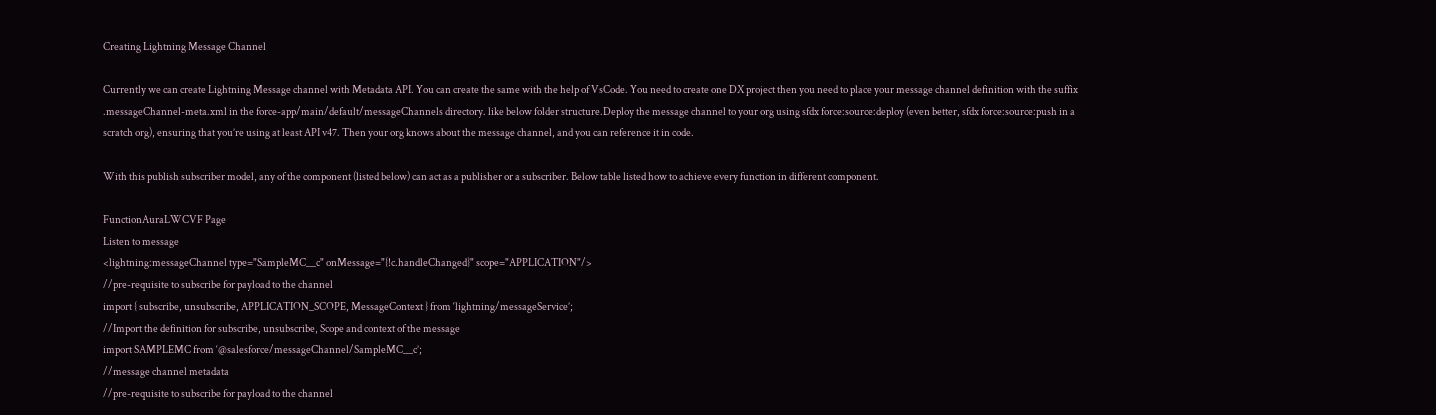Creating Lightning Message Channel

Currently we can create Lightning Message channel with Metadata API. You can create the same with the help of VsCode. You need to create one DX project then you need to place your message channel definition with the suffix .messageChannel-meta.xml in the force-app/main/default/messageChannels directory. like below folder structure.Deploy the message channel to your org using sfdx force:source:deploy (even better, sfdx force:source:push in a scratch org), ensuring that you’re using at least API v47. Then your org knows about the message channel, and you can reference it in code.

With this publish subscriber model, any of the component (listed below) can act as a publisher or a subscriber. Below table listed how to achieve every function in different component.

FunctionAuraLWCVF Page
Listen to message
<lightning:messageChannel type="SampleMC__c" onMessage="{!c.handleChanged}" scope="APPLICATION"/>
//pre-requisite to subscribe for payload to the channel
import { subscribe, unsubscribe, APPLICATION_SCOPE, MessageContext } from ‘lightning/messageService’;
//Import the definition for subscribe, unsubscribe, Scope and context of the message
import SAMPLEMC from ‘@salesforce/messageChannel/SampleMC__c’;
//message channel metadata
//pre-requisite to subscribe for payload to the channel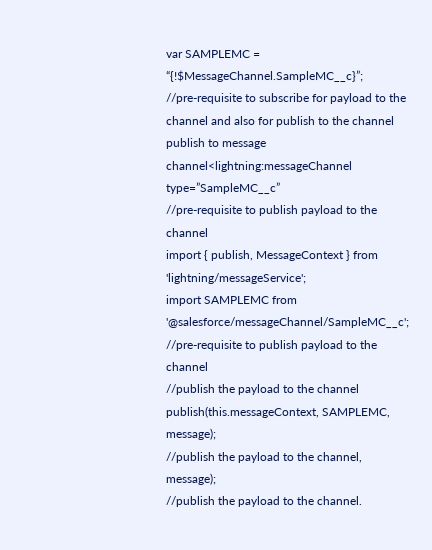var SAMPLEMC = “{!$MessageChannel.SampleMC__c}”;
//pre-requisite to subscribe for payload to the channel and also for publish to the channel
publish to message channel<lightning:messageChannel type=”SampleMC__c”
//pre-requisite to publish payload to the channel
import { publish, MessageContext } from 'lightning/messageService';
import SAMPLEMC from '@salesforce/messageChannel/SampleMC__c';
//pre-requisite to publish payload to the channel
//publish the payload to the channel
publish(this.messageContext, SAMPLEMC, message);
//publish the payload to the channel, message);
//publish the payload to the channel.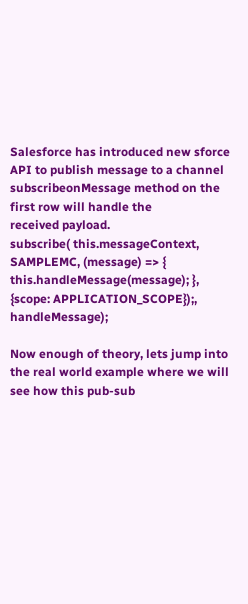Salesforce has introduced new sforce API to publish message to a channel
subscribeonMessage method on the first row will handle the
received payload.
subscribe( this.messageContext, SAMPLEMC, (message) => { this.handleMessage(message); }, {scope: APPLICATION_SCOPE});, handleMessage);

Now enough of theory, lets jump into the real world example where we will see how this pub-sub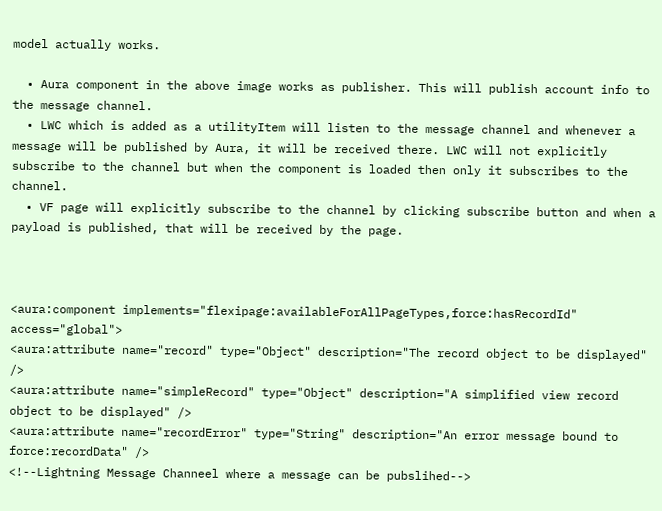model actually works.

  • Aura component in the above image works as publisher. This will publish account info to the message channel.
  • LWC which is added as a utilityItem will listen to the message channel and whenever a message will be published by Aura, it will be received there. LWC will not explicitly subscribe to the channel but when the component is loaded then only it subscribes to the channel.
  • VF page will explicitly subscribe to the channel by clicking subscribe button and when a payload is published, that will be received by the page.



<aura:component implements="flexipage:availableForAllPageTypes,force:hasRecordId" access="global">
<aura:attribute name="record" type="Object" description="The record object to be displayed" />
<aura:attribute name="simpleRecord" type="Object" description="A simplified view record object to be displayed" />
<aura:attribute name="recordError" type="String" description="An error message bound to force:recordData" />
<!--Lightning Message Channeel where a message can be pubslihed-->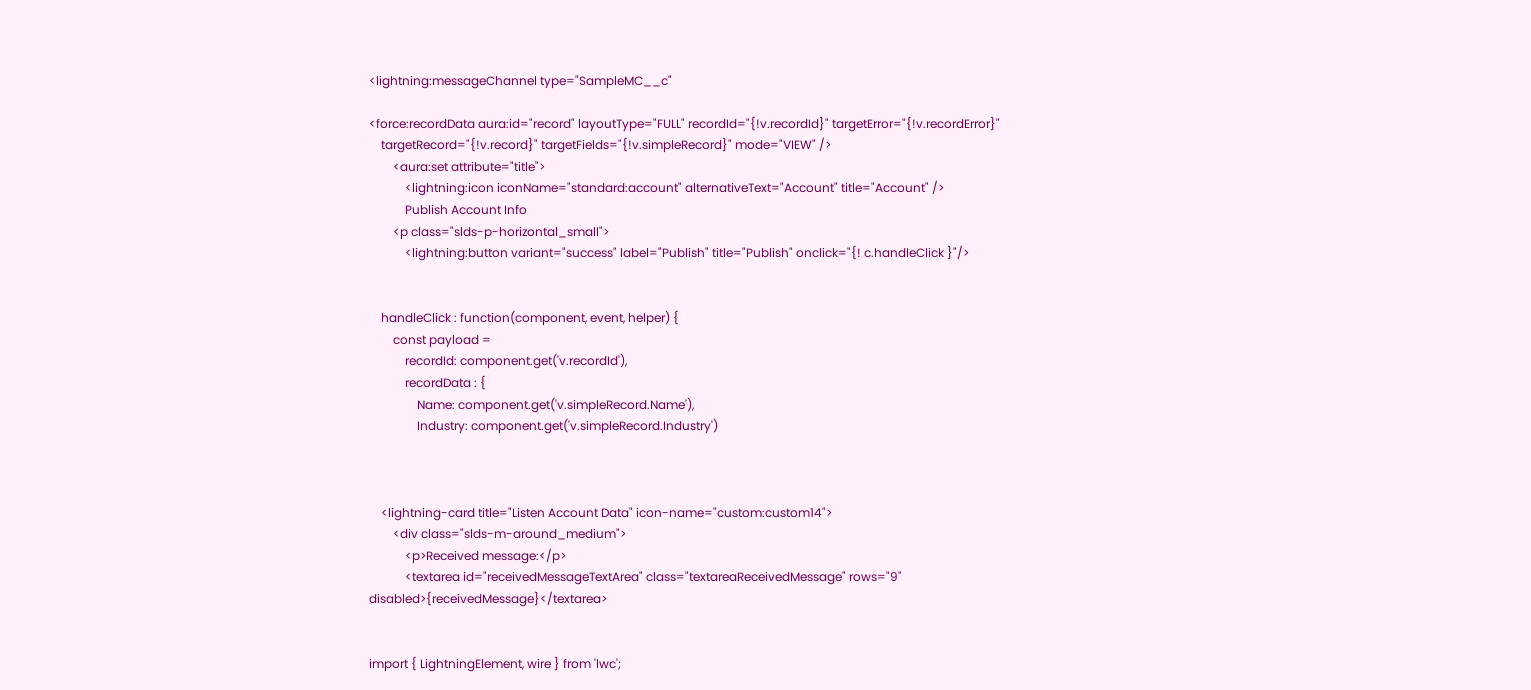<lightning:messageChannel type="SampleMC__c"

<force:recordData aura:id="record" layoutType="FULL" recordId="{!v.recordId}" targetError="{!v.recordError}"
    targetRecord="{!v.record}" targetFields="{!v.simpleRecord}" mode="VIEW" />
        <aura:set attribute="title">
            <lightning:icon iconName="standard:account" alternativeText="Account" title="Account" />
            Publish Account Info
        <p class="slds-p-horizontal_small">
            <lightning:button variant="success" label="Publish" title="Publish" onclick="{! c.handleClick }"/>


    handleClick : function(component, event, helper) {
        const payload =
            recordId: component.get('v.recordId'),
            recordData : {
                Name: component.get('v.simpleRecord.Name'),
                Industry: component.get('v.simpleRecord.Industry')



    <lightning-card title="Listen Account Data" icon-name="custom:custom14">
        <div class="slds-m-around_medium">
            <p>Received message:</p>
            <textarea id="receivedMessageTextArea" class="textareaReceivedMessage" rows="9" disabled>{receivedMessage}</textarea>


import { LightningElement, wire } from 'lwc';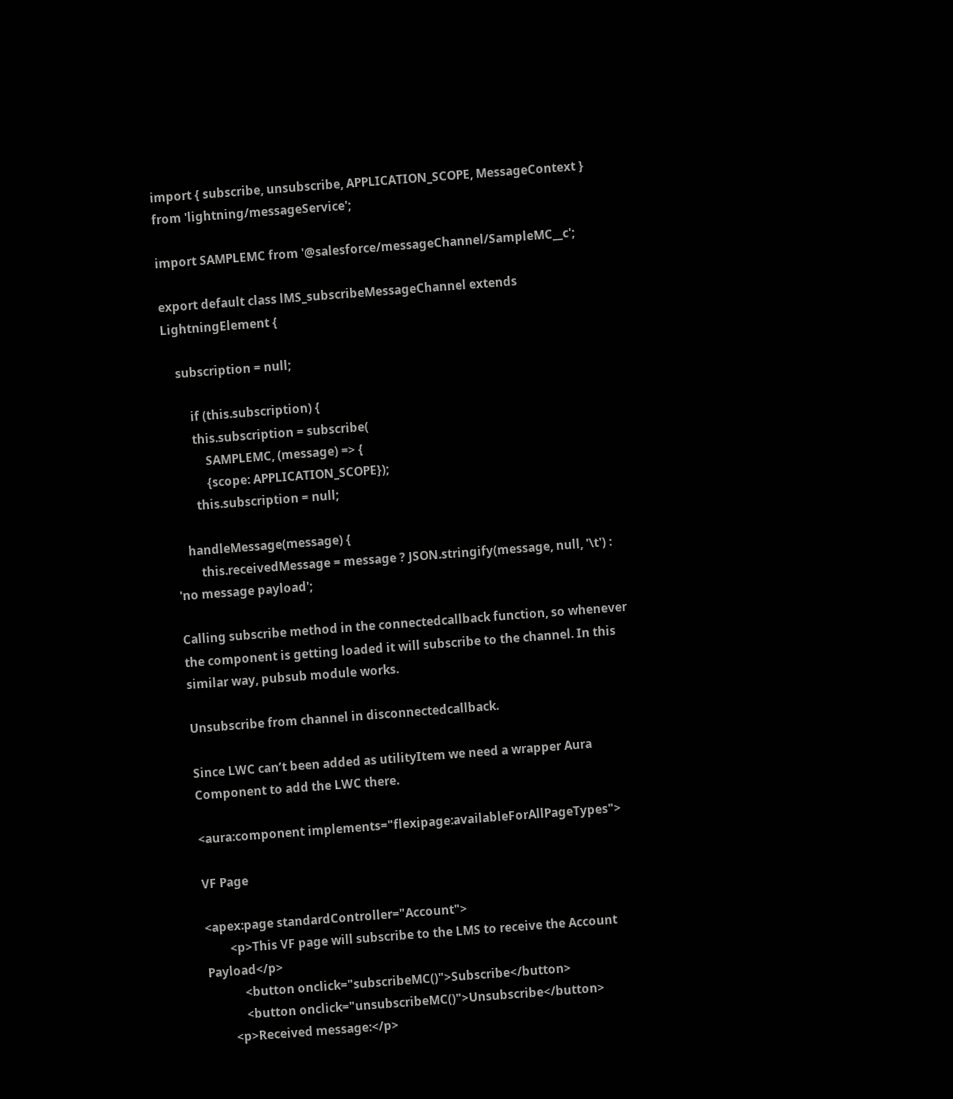import { subscribe, unsubscribe, APPLICATION_SCOPE, MessageContext } from 'lightning/messageService';

import SAMPLEMC from '@salesforce/messageChannel/SampleMC__c';

export default class lMS_subscribeMessageChannel extends LightningElement {

    subscription = null;

        if (this.subscription) {
        this.subscription = subscribe(
            SAMPLEMC, (message) => {
            {scope: APPLICATION_SCOPE});
        this.subscription = null;

    handleMessage(message) {
        this.receivedMessage = message ? JSON.stringify(message, null, '\t') : 'no message payload';

Calling subscribe method in the connectedcallback function, so whenever the component is getting loaded it will subscribe to the channel. In this similar way, pubsub module works.

Unsubscribe from channel in disconnectedcallback.

Since LWC can’t been added as utilityItem we need a wrapper Aura Component to add the LWC there.

<aura:component implements="flexipage:availableForAllPageTypes">

VF Page

<apex:page standardController="Account">
        <p>This VF page will subscribe to the LMS to receive the Account Payload</p>
            <button onclick="subscribeMC()">Subscribe</button>
            <button onclick="unsubscribeMC()">Unsubscribe</button>
        <p>Received message:</p>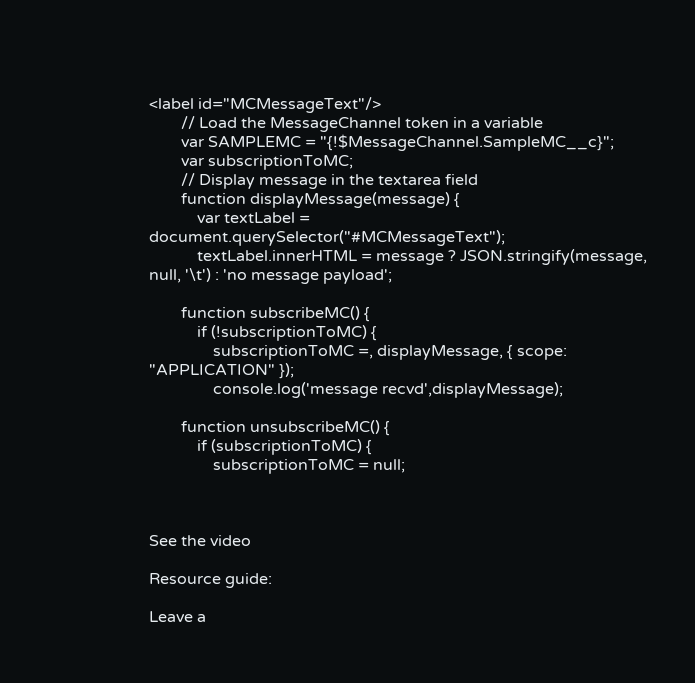<label id="MCMessageText"/>
        // Load the MessageChannel token in a variable
        var SAMPLEMC = "{!$MessageChannel.SampleMC__c}";
        var subscriptionToMC;
        // Display message in the textarea field
        function displayMessage(message) {
            var textLabel = document.querySelector("#MCMessageText");
            textLabel.innerHTML = message ? JSON.stringify(message, null, '\t') : 'no message payload';

        function subscribeMC() {
            if (!subscriptionToMC) {
                subscriptionToMC =, displayMessage, { scope: "APPLICATION" });
                console.log('message recvd',displayMessage);

        function unsubscribeMC() {
            if (subscriptionToMC) {
                subscriptionToMC = null;



See the video

Resource guide:

Leave a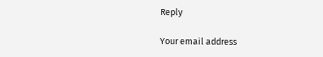Reply

Your email address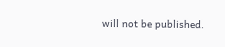will not be published.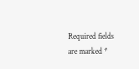Required fields are marked *